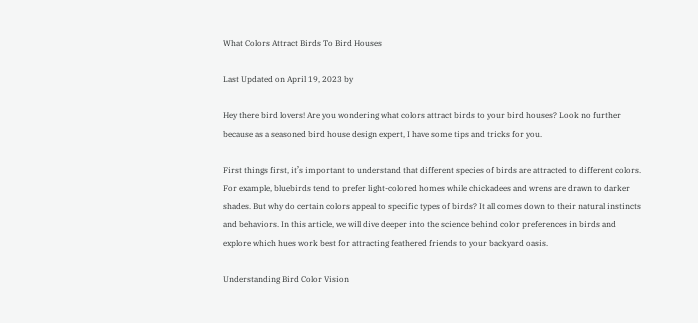What Colors Attract Birds To Bird Houses

Last Updated on April 19, 2023 by

Hey there bird lovers! Are you wondering what colors attract birds to your bird houses? Look no further because as a seasoned bird house design expert, I have some tips and tricks for you.

First things first, it’s important to understand that different species of birds are attracted to different colors. For example, bluebirds tend to prefer light-colored homes while chickadees and wrens are drawn to darker shades. But why do certain colors appeal to specific types of birds? It all comes down to their natural instincts and behaviors. In this article, we will dive deeper into the science behind color preferences in birds and explore which hues work best for attracting feathered friends to your backyard oasis.

Understanding Bird Color Vision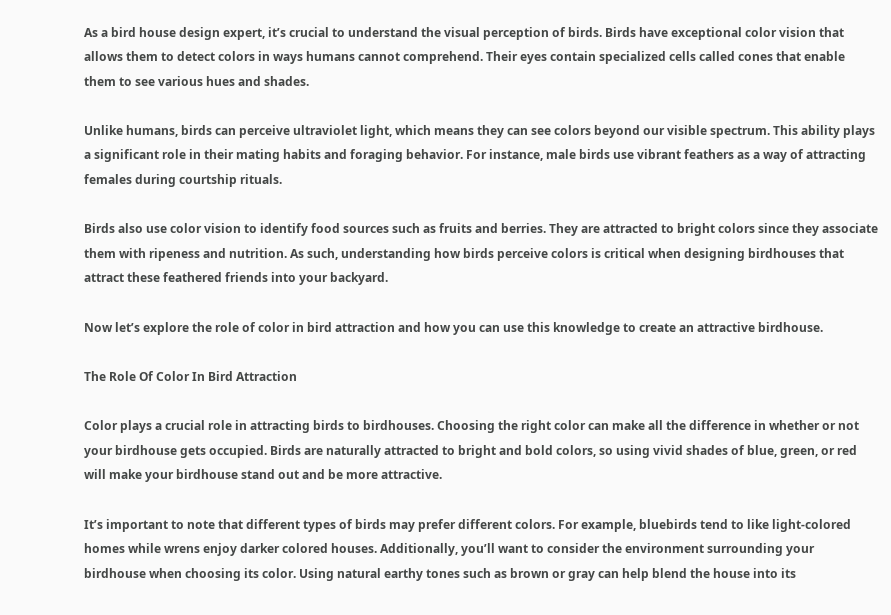As a bird house design expert, it’s crucial to understand the visual perception of birds. Birds have exceptional color vision that allows them to detect colors in ways humans cannot comprehend. Their eyes contain specialized cells called cones that enable them to see various hues and shades.

Unlike humans, birds can perceive ultraviolet light, which means they can see colors beyond our visible spectrum. This ability plays a significant role in their mating habits and foraging behavior. For instance, male birds use vibrant feathers as a way of attracting females during courtship rituals.

Birds also use color vision to identify food sources such as fruits and berries. They are attracted to bright colors since they associate them with ripeness and nutrition. As such, understanding how birds perceive colors is critical when designing birdhouses that attract these feathered friends into your backyard.

Now let’s explore the role of color in bird attraction and how you can use this knowledge to create an attractive birdhouse.

The Role Of Color In Bird Attraction

Color plays a crucial role in attracting birds to birdhouses. Choosing the right color can make all the difference in whether or not your birdhouse gets occupied. Birds are naturally attracted to bright and bold colors, so using vivid shades of blue, green, or red will make your birdhouse stand out and be more attractive.

It’s important to note that different types of birds may prefer different colors. For example, bluebirds tend to like light-colored homes while wrens enjoy darker colored houses. Additionally, you’ll want to consider the environment surrounding your birdhouse when choosing its color. Using natural earthy tones such as brown or gray can help blend the house into its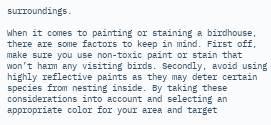surroundings.

When it comes to painting or staining a birdhouse, there are some factors to keep in mind. First off, make sure you use non-toxic paint or stain that won’t harm any visiting birds. Secondly, avoid using highly reflective paints as they may deter certain species from nesting inside. By taking these considerations into account and selecting an appropriate color for your area and target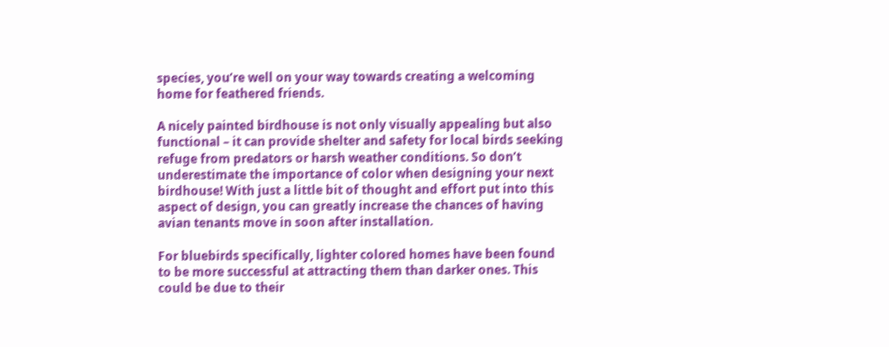species, you’re well on your way towards creating a welcoming home for feathered friends.

A nicely painted birdhouse is not only visually appealing but also functional – it can provide shelter and safety for local birds seeking refuge from predators or harsh weather conditions. So don’t underestimate the importance of color when designing your next birdhouse! With just a little bit of thought and effort put into this aspect of design, you can greatly increase the chances of having avian tenants move in soon after installation.

For bluebirds specifically, lighter colored homes have been found to be more successful at attracting them than darker ones. This could be due to their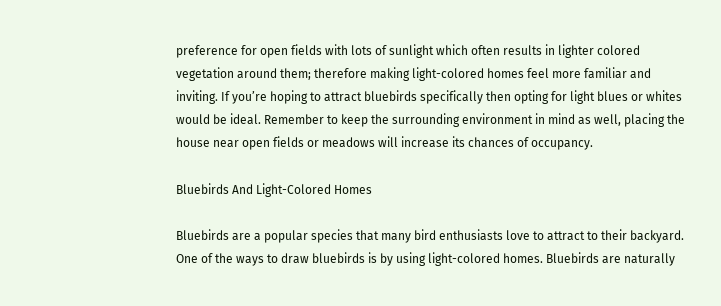preference for open fields with lots of sunlight which often results in lighter colored vegetation around them; therefore making light-colored homes feel more familiar and inviting. If you’re hoping to attract bluebirds specifically then opting for light blues or whites would be ideal. Remember to keep the surrounding environment in mind as well, placing the house near open fields or meadows will increase its chances of occupancy.

Bluebirds And Light-Colored Homes

Bluebirds are a popular species that many bird enthusiasts love to attract to their backyard. One of the ways to draw bluebirds is by using light-colored homes. Bluebirds are naturally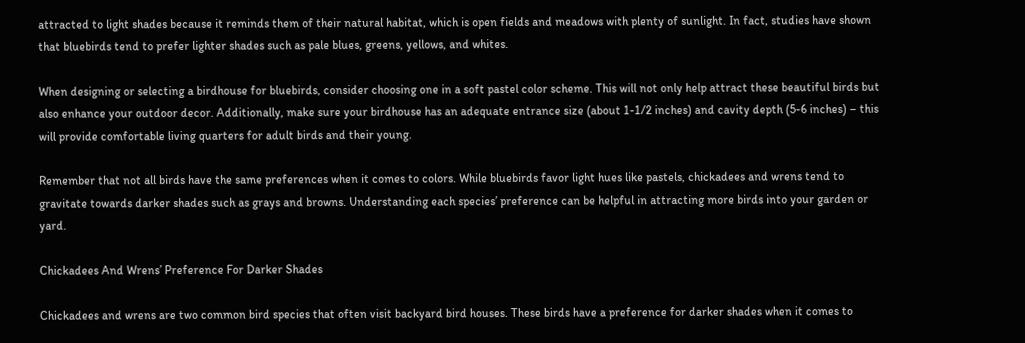attracted to light shades because it reminds them of their natural habitat, which is open fields and meadows with plenty of sunlight. In fact, studies have shown that bluebirds tend to prefer lighter shades such as pale blues, greens, yellows, and whites.

When designing or selecting a birdhouse for bluebirds, consider choosing one in a soft pastel color scheme. This will not only help attract these beautiful birds but also enhance your outdoor decor. Additionally, make sure your birdhouse has an adequate entrance size (about 1-1/2 inches) and cavity depth (5-6 inches) – this will provide comfortable living quarters for adult birds and their young.

Remember that not all birds have the same preferences when it comes to colors. While bluebirds favor light hues like pastels, chickadees and wrens tend to gravitate towards darker shades such as grays and browns. Understanding each species’ preference can be helpful in attracting more birds into your garden or yard.

Chickadees And Wrens’ Preference For Darker Shades

Chickadees and wrens are two common bird species that often visit backyard bird houses. These birds have a preference for darker shades when it comes to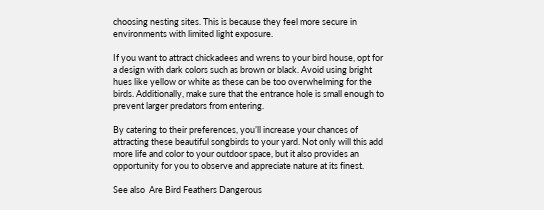choosing nesting sites. This is because they feel more secure in environments with limited light exposure.

If you want to attract chickadees and wrens to your bird house, opt for a design with dark colors such as brown or black. Avoid using bright hues like yellow or white as these can be too overwhelming for the birds. Additionally, make sure that the entrance hole is small enough to prevent larger predators from entering.

By catering to their preferences, you’ll increase your chances of attracting these beautiful songbirds to your yard. Not only will this add more life and color to your outdoor space, but it also provides an opportunity for you to observe and appreciate nature at its finest.

See also  Are Bird Feathers Dangerous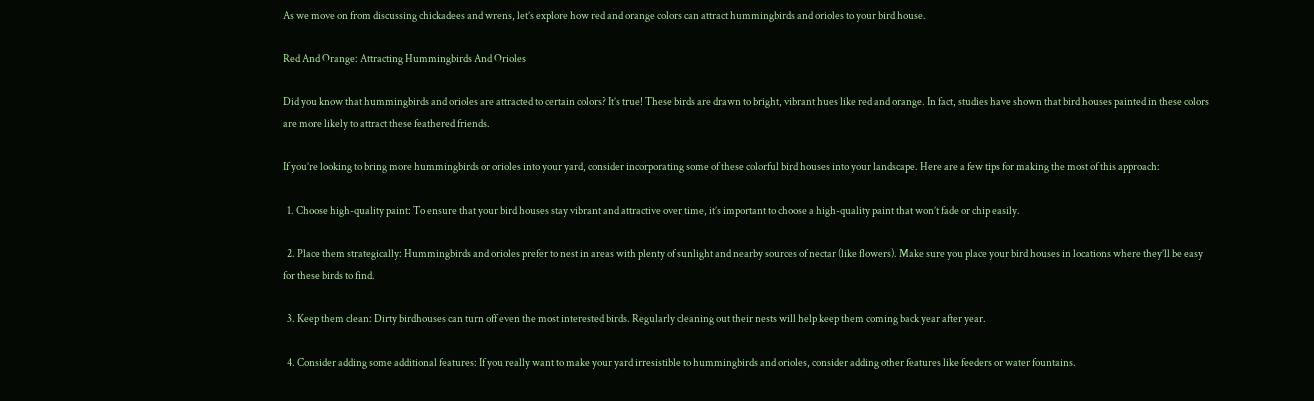As we move on from discussing chickadees and wrens, let’s explore how red and orange colors can attract hummingbirds and orioles to your bird house.

Red And Orange: Attracting Hummingbirds And Orioles

Did you know that hummingbirds and orioles are attracted to certain colors? It’s true! These birds are drawn to bright, vibrant hues like red and orange. In fact, studies have shown that bird houses painted in these colors are more likely to attract these feathered friends.

If you’re looking to bring more hummingbirds or orioles into your yard, consider incorporating some of these colorful bird houses into your landscape. Here are a few tips for making the most of this approach:

  1. Choose high-quality paint: To ensure that your bird houses stay vibrant and attractive over time, it’s important to choose a high-quality paint that won’t fade or chip easily.

  2. Place them strategically: Hummingbirds and orioles prefer to nest in areas with plenty of sunlight and nearby sources of nectar (like flowers). Make sure you place your bird houses in locations where they’ll be easy for these birds to find.

  3. Keep them clean: Dirty birdhouses can turn off even the most interested birds. Regularly cleaning out their nests will help keep them coming back year after year.

  4. Consider adding some additional features: If you really want to make your yard irresistible to hummingbirds and orioles, consider adding other features like feeders or water fountains.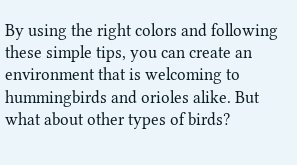By using the right colors and following these simple tips, you can create an environment that is welcoming to hummingbirds and orioles alike. But what about other types of birds?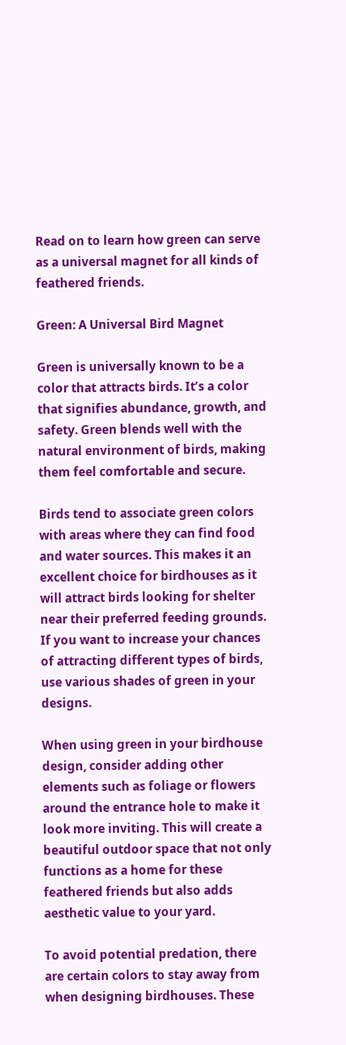Read on to learn how green can serve as a universal magnet for all kinds of feathered friends.

Green: A Universal Bird Magnet

Green is universally known to be a color that attracts birds. It’s a color that signifies abundance, growth, and safety. Green blends well with the natural environment of birds, making them feel comfortable and secure.

Birds tend to associate green colors with areas where they can find food and water sources. This makes it an excellent choice for birdhouses as it will attract birds looking for shelter near their preferred feeding grounds. If you want to increase your chances of attracting different types of birds, use various shades of green in your designs.

When using green in your birdhouse design, consider adding other elements such as foliage or flowers around the entrance hole to make it look more inviting. This will create a beautiful outdoor space that not only functions as a home for these feathered friends but also adds aesthetic value to your yard.

To avoid potential predation, there are certain colors to stay away from when designing birdhouses. These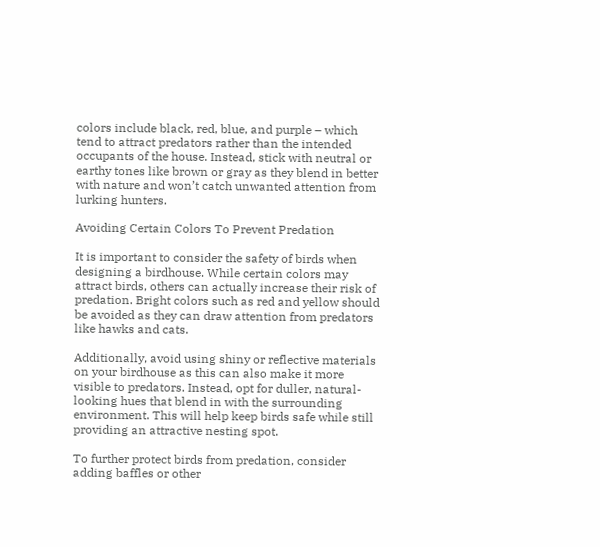colors include black, red, blue, and purple – which tend to attract predators rather than the intended occupants of the house. Instead, stick with neutral or earthy tones like brown or gray as they blend in better with nature and won’t catch unwanted attention from lurking hunters.

Avoiding Certain Colors To Prevent Predation

It is important to consider the safety of birds when designing a birdhouse. While certain colors may attract birds, others can actually increase their risk of predation. Bright colors such as red and yellow should be avoided as they can draw attention from predators like hawks and cats.

Additionally, avoid using shiny or reflective materials on your birdhouse as this can also make it more visible to predators. Instead, opt for duller, natural-looking hues that blend in with the surrounding environment. This will help keep birds safe while still providing an attractive nesting spot.

To further protect birds from predation, consider adding baffles or other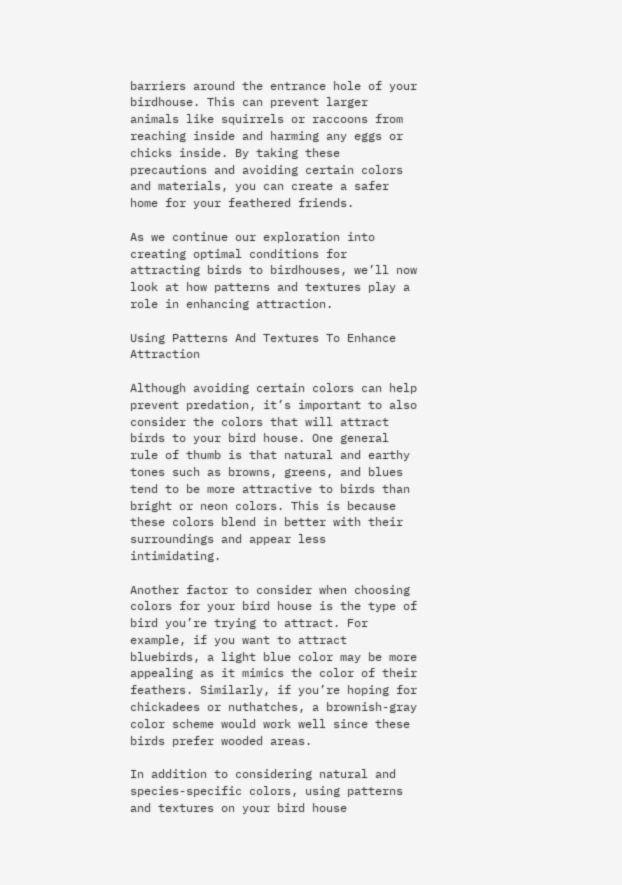barriers around the entrance hole of your birdhouse. This can prevent larger animals like squirrels or raccoons from reaching inside and harming any eggs or chicks inside. By taking these precautions and avoiding certain colors and materials, you can create a safer home for your feathered friends.

As we continue our exploration into creating optimal conditions for attracting birds to birdhouses, we’ll now look at how patterns and textures play a role in enhancing attraction.

Using Patterns And Textures To Enhance Attraction

Although avoiding certain colors can help prevent predation, it’s important to also consider the colors that will attract birds to your bird house. One general rule of thumb is that natural and earthy tones such as browns, greens, and blues tend to be more attractive to birds than bright or neon colors. This is because these colors blend in better with their surroundings and appear less intimidating.

Another factor to consider when choosing colors for your bird house is the type of bird you’re trying to attract. For example, if you want to attract bluebirds, a light blue color may be more appealing as it mimics the color of their feathers. Similarly, if you’re hoping for chickadees or nuthatches, a brownish-gray color scheme would work well since these birds prefer wooded areas.

In addition to considering natural and species-specific colors, using patterns and textures on your bird house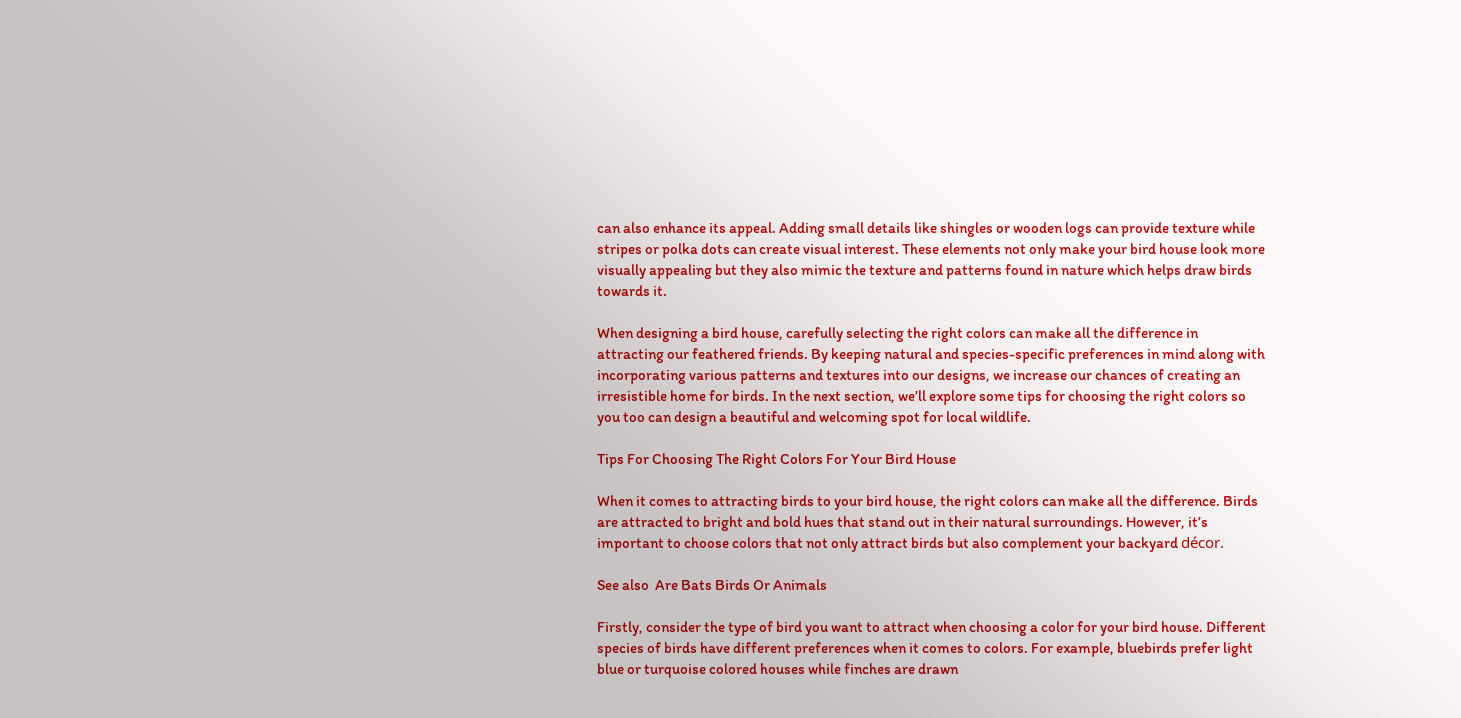can also enhance its appeal. Adding small details like shingles or wooden logs can provide texture while stripes or polka dots can create visual interest. These elements not only make your bird house look more visually appealing but they also mimic the texture and patterns found in nature which helps draw birds towards it.

When designing a bird house, carefully selecting the right colors can make all the difference in attracting our feathered friends. By keeping natural and species-specific preferences in mind along with incorporating various patterns and textures into our designs, we increase our chances of creating an irresistible home for birds. In the next section, we’ll explore some tips for choosing the right colors so you too can design a beautiful and welcoming spot for local wildlife.

Tips For Choosing The Right Colors For Your Bird House

When it comes to attracting birds to your bird house, the right colors can make all the difference. Birds are attracted to bright and bold hues that stand out in their natural surroundings. However, it’s important to choose colors that not only attract birds but also complement your backyard décor.

See also  Are Bats Birds Or Animals

Firstly, consider the type of bird you want to attract when choosing a color for your bird house. Different species of birds have different preferences when it comes to colors. For example, bluebirds prefer light blue or turquoise colored houses while finches are drawn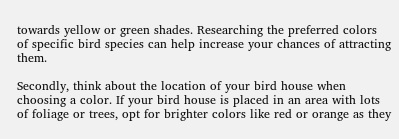towards yellow or green shades. Researching the preferred colors of specific bird species can help increase your chances of attracting them.

Secondly, think about the location of your bird house when choosing a color. If your bird house is placed in an area with lots of foliage or trees, opt for brighter colors like red or orange as they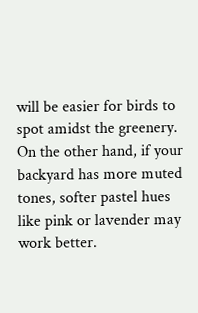will be easier for birds to spot amidst the greenery. On the other hand, if your backyard has more muted tones, softer pastel hues like pink or lavender may work better.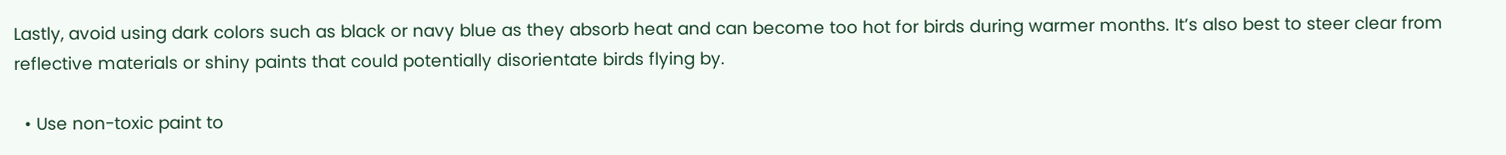Lastly, avoid using dark colors such as black or navy blue as they absorb heat and can become too hot for birds during warmer months. It’s also best to steer clear from reflective materials or shiny paints that could potentially disorientate birds flying by.

  • Use non-toxic paint to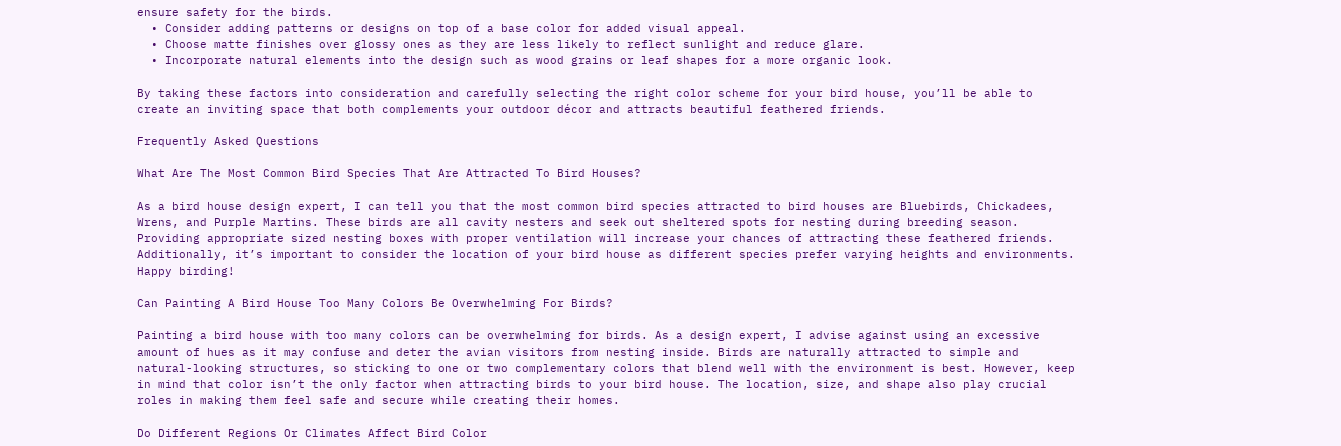ensure safety for the birds.
  • Consider adding patterns or designs on top of a base color for added visual appeal.
  • Choose matte finishes over glossy ones as they are less likely to reflect sunlight and reduce glare.
  • Incorporate natural elements into the design such as wood grains or leaf shapes for a more organic look.

By taking these factors into consideration and carefully selecting the right color scheme for your bird house, you’ll be able to create an inviting space that both complements your outdoor décor and attracts beautiful feathered friends.

Frequently Asked Questions

What Are The Most Common Bird Species That Are Attracted To Bird Houses?

As a bird house design expert, I can tell you that the most common bird species attracted to bird houses are Bluebirds, Chickadees, Wrens, and Purple Martins. These birds are all cavity nesters and seek out sheltered spots for nesting during breeding season. Providing appropriate sized nesting boxes with proper ventilation will increase your chances of attracting these feathered friends. Additionally, it’s important to consider the location of your bird house as different species prefer varying heights and environments. Happy birding!

Can Painting A Bird House Too Many Colors Be Overwhelming For Birds?

Painting a bird house with too many colors can be overwhelming for birds. As a design expert, I advise against using an excessive amount of hues as it may confuse and deter the avian visitors from nesting inside. Birds are naturally attracted to simple and natural-looking structures, so sticking to one or two complementary colors that blend well with the environment is best. However, keep in mind that color isn’t the only factor when attracting birds to your bird house. The location, size, and shape also play crucial roles in making them feel safe and secure while creating their homes.

Do Different Regions Or Climates Affect Bird Color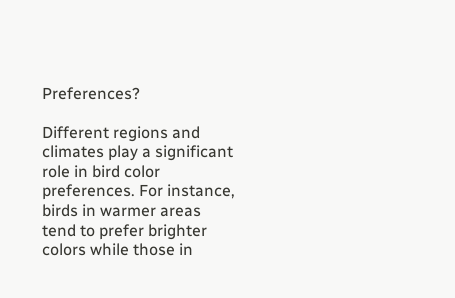Preferences?

Different regions and climates play a significant role in bird color preferences. For instance, birds in warmer areas tend to prefer brighter colors while those in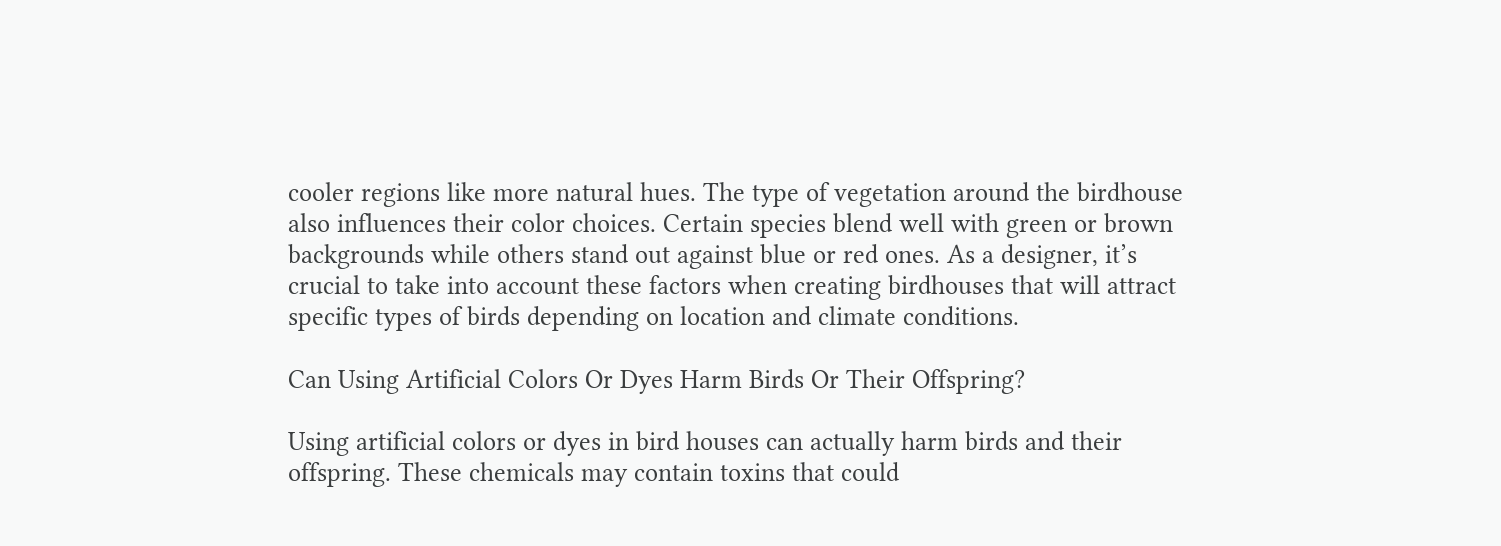cooler regions like more natural hues. The type of vegetation around the birdhouse also influences their color choices. Certain species blend well with green or brown backgrounds while others stand out against blue or red ones. As a designer, it’s crucial to take into account these factors when creating birdhouses that will attract specific types of birds depending on location and climate conditions.

Can Using Artificial Colors Or Dyes Harm Birds Or Their Offspring?

Using artificial colors or dyes in bird houses can actually harm birds and their offspring. These chemicals may contain toxins that could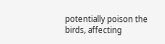potentially poison the birds, affecting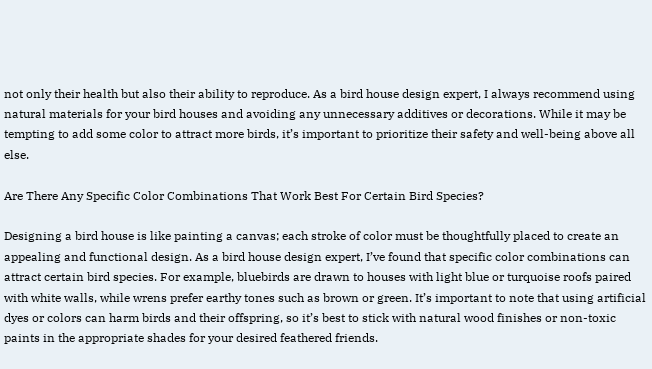not only their health but also their ability to reproduce. As a bird house design expert, I always recommend using natural materials for your bird houses and avoiding any unnecessary additives or decorations. While it may be tempting to add some color to attract more birds, it’s important to prioritize their safety and well-being above all else.

Are There Any Specific Color Combinations That Work Best For Certain Bird Species?

Designing a bird house is like painting a canvas; each stroke of color must be thoughtfully placed to create an appealing and functional design. As a bird house design expert, I’ve found that specific color combinations can attract certain bird species. For example, bluebirds are drawn to houses with light blue or turquoise roofs paired with white walls, while wrens prefer earthy tones such as brown or green. It’s important to note that using artificial dyes or colors can harm birds and their offspring, so it’s best to stick with natural wood finishes or non-toxic paints in the appropriate shades for your desired feathered friends.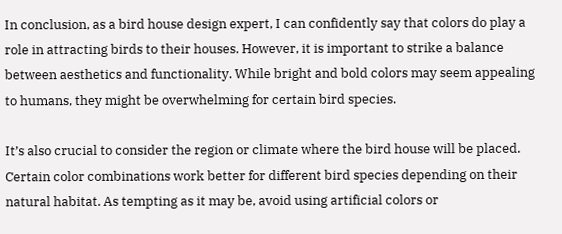In conclusion, as a bird house design expert, I can confidently say that colors do play a role in attracting birds to their houses. However, it is important to strike a balance between aesthetics and functionality. While bright and bold colors may seem appealing to humans, they might be overwhelming for certain bird species.

It’s also crucial to consider the region or climate where the bird house will be placed. Certain color combinations work better for different bird species depending on their natural habitat. As tempting as it may be, avoid using artificial colors or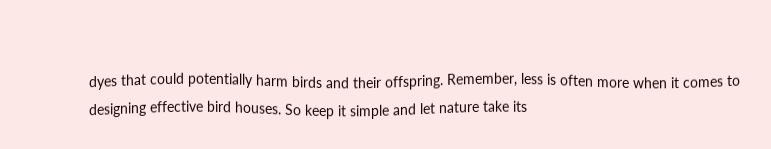dyes that could potentially harm birds and their offspring. Remember, less is often more when it comes to designing effective bird houses. So keep it simple and let nature take its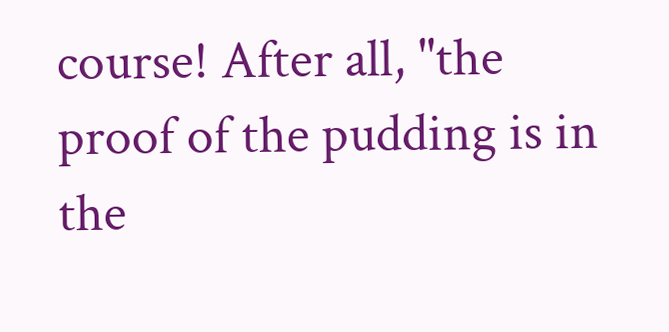course! After all, "the proof of the pudding is in the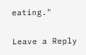eating."

Leave a Reply